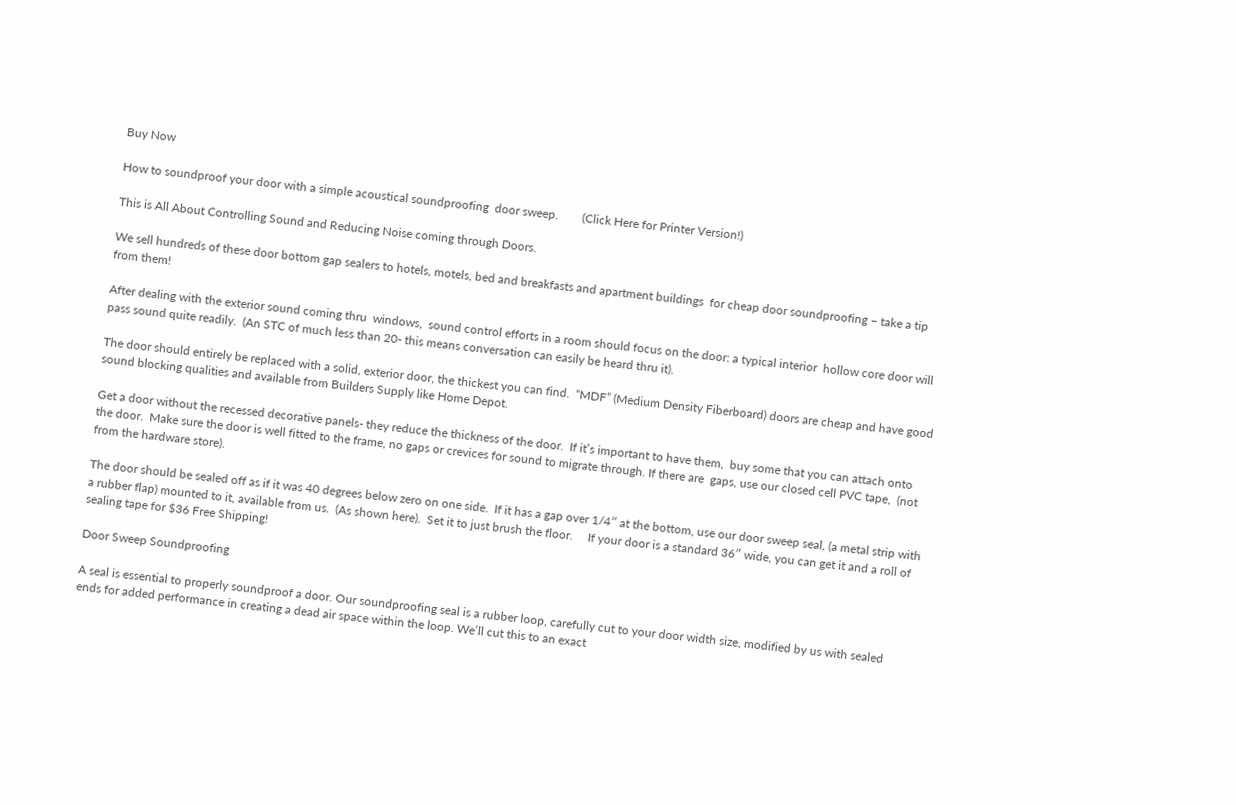Buy Now

How to soundproof your door with a simple acoustical soundproofing  door sweep.        (Click Here for Printer Version!)

This is All About Controlling Sound and Reducing Noise coming through Doors.

We sell hundreds of these door bottom gap sealers to hotels, motels, bed and breakfasts and apartment buildings  for cheap door soundproofing – take a tip from them!

After dealing with the exterior sound coming thru  windows,  sound control efforts in a room should focus on the door: a typical interior  hollow core door will pass sound quite readily.  (An STC of much less than 20- this means conversation can easily be heard thru it).

The door should entirely be replaced with a solid, exterior door, the thickest you can find.  “MDF” (Medium Density Fiberboard) doors are cheap and have good sound blocking qualities and available from Builders Supply like Home Depot.

Get a door without the recessed decorative panels- they reduce the thickness of the door.  If it’s important to have them,  buy some that you can attach onto the door.  Make sure the door is well fitted to the frame, no gaps or crevices for sound to migrate through. If there are  gaps, use our closed cell PVC tape,  (not from the hardware store).

The door should be sealed off as if it was 40 degrees below zero on one side.  If it has a gap over 1/4″ at the bottom, use our door sweep seal, (a metal strip with a rubber flap) mounted to it, available from us.  (As shown here).  Set it to just brush the floor.     If your door is a standard 36″ wide, you can get it and a roll of sealing tape for $36 Free Shipping!

Door Sweep Soundproofing

A seal is essential to properly soundproof a door. Our soundproofing seal is a rubber loop, carefully cut to your door width size, modified by us with sealed ends for added performance in creating a dead air space within the loop. We’ll cut this to an exact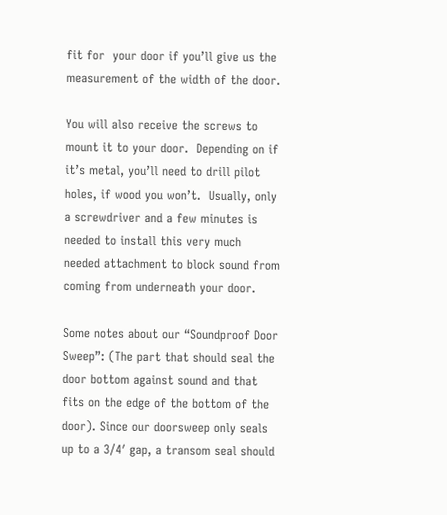fit for  your door if you’ll give us the measurement of the width of the door.

You will also receive the screws to mount it to your door.  Depending on if it’s metal, you’ll need to drill pilot holes, if wood you won’t.  Usually, only a screwdriver and a few minutes is needed to install this very much needed attachment to block sound from coming from underneath your door.

Some notes about our “Soundproof Door Sweep”: (The part that should seal the door bottom against sound and that fits on the edge of the bottom of the door). Since our doorsweep only seals up to a 3/4′ gap, a transom seal should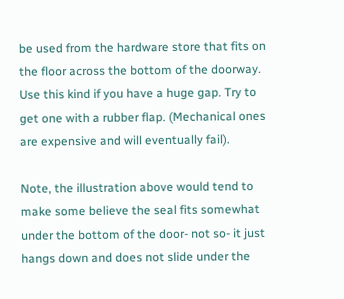be used from the hardware store that fits on the floor across the bottom of the doorway.  Use this kind if you have a huge gap. Try to get one with a rubber flap. (Mechanical ones are expensive and will eventually fail).

Note, the illustration above would tend to make some believe the seal fits somewhat under the bottom of the door- not so- it just hangs down and does not slide under the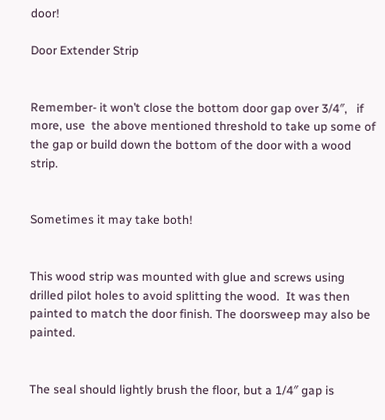door!

Door Extender Strip


Remember- it won’t close the bottom door gap over 3/4″,   if more, use  the above mentioned threshold to take up some of the gap or build down the bottom of the door with a wood strip.


Sometimes it may take both!


This wood strip was mounted with glue and screws using drilled pilot holes to avoid splitting the wood.  It was then painted to match the door finish. The doorsweep may also be painted.


The seal should lightly brush the floor, but a 1/4″ gap is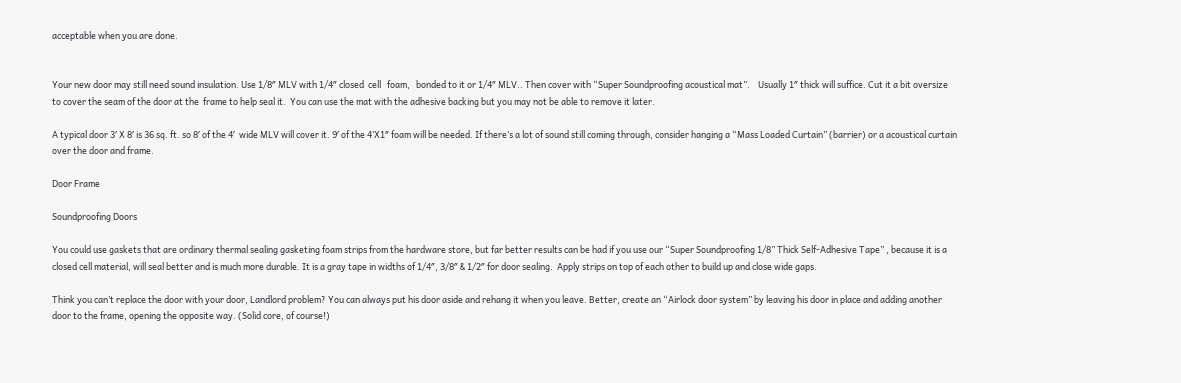acceptable when you are done.


Your new door may still need sound insulation. Use 1/8″ MLV with 1/4″ closed  cell   foam,   bonded to it or 1/4″ MLV.. Then cover with “Super Soundproofing acoustical mat”.    Usually 1″ thick will suffice. Cut it a bit oversize to cover the seam of the door at the  frame to help seal it.  You can use the mat with the adhesive backing but you may not be able to remove it later.

A typical door 3′ X 8′ is 36 sq. ft. so 8′ of the 4′  wide MLV will cover it. 9′ of the 4’X1″ foam will be needed. If there’s a lot of sound still coming through, consider hanging a “Mass Loaded Curtain” (barrier) or a acoustical curtain over the door and frame.

Door Frame

Soundproofing Doors

You could use gaskets that are ordinary thermal sealing gasketing foam strips from the hardware store, but far better results can be had if you use our “Super Soundproofing 1/8” Thick Self-Adhesive Tape” , because it is a closed cell material, will seal better and is much more durable. It is a gray tape in widths of 1/4″, 3/8″ & 1/2″ for door sealing.  Apply strips on top of each other to build up and close wide gaps.

Think you can’t replace the door with your door, Landlord problem? You can always put his door aside and rehang it when you leave. Better, create an “Airlock door system” by leaving his door in place and adding another door to the frame, opening the opposite way. (Solid core, of course!)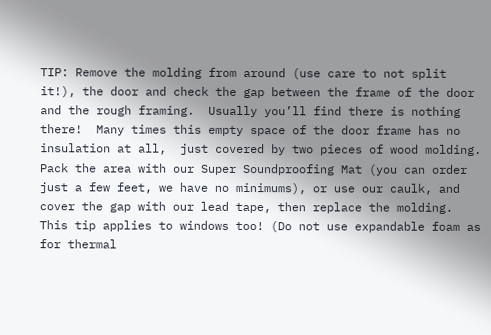TIP: Remove the molding from around (use care to not split it!), the door and check the gap between the frame of the door and the rough framing.  Usually you’ll find there is nothing there!  Many times this empty space of the door frame has no insulation at all,  just covered by two pieces of wood molding. Pack the area with our Super Soundproofing Mat (you can order just a few feet, we have no minimums), or use our caulk, and cover the gap with our lead tape, then replace the molding. This tip applies to windows too! (Do not use expandable foam as for thermal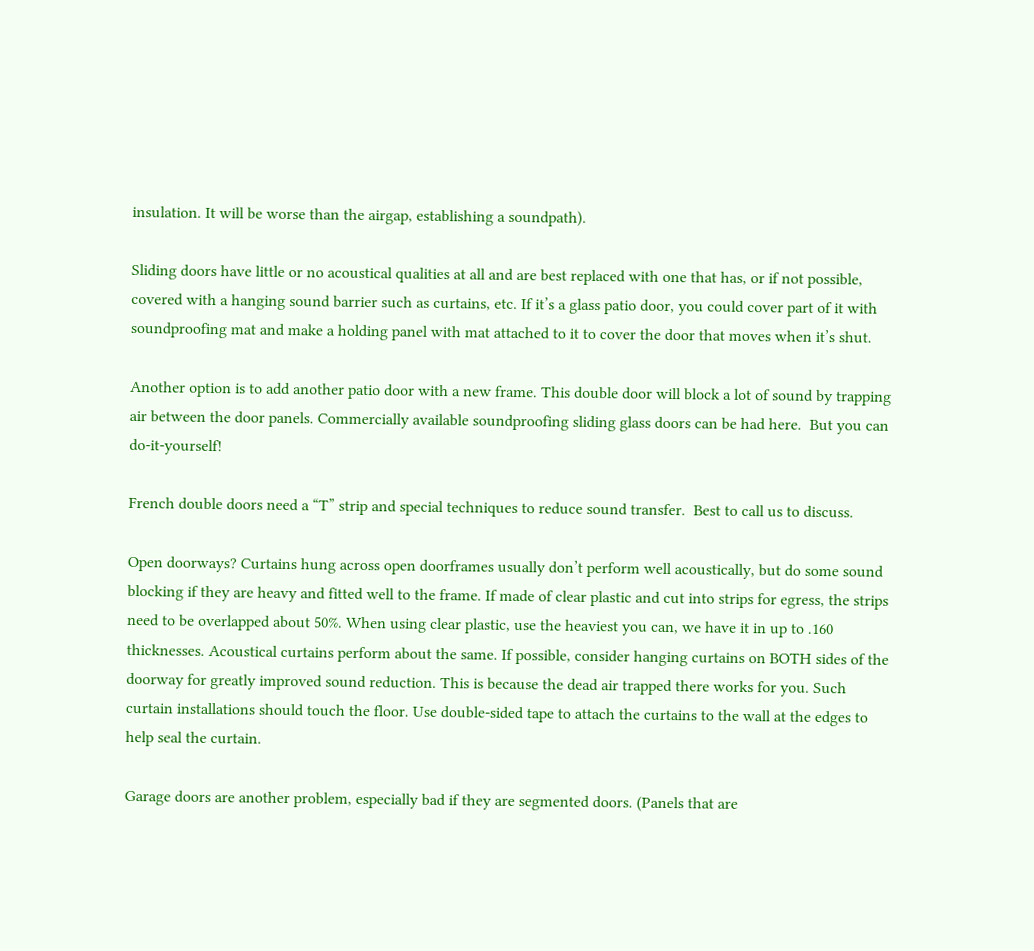insulation. It will be worse than the airgap, establishing a soundpath).

Sliding doors have little or no acoustical qualities at all and are best replaced with one that has, or if not possible, covered with a hanging sound barrier such as curtains, etc. If it’s a glass patio door, you could cover part of it with soundproofing mat and make a holding panel with mat attached to it to cover the door that moves when it’s shut.

Another option is to add another patio door with a new frame. This double door will block a lot of sound by trapping air between the door panels. Commercially available soundproofing sliding glass doors can be had here.  But you can do-it-yourself!

French double doors need a “T” strip and special techniques to reduce sound transfer.  Best to call us to discuss.

Open doorways? Curtains hung across open doorframes usually don’t perform well acoustically, but do some sound blocking if they are heavy and fitted well to the frame. If made of clear plastic and cut into strips for egress, the strips need to be overlapped about 50%. When using clear plastic, use the heaviest you can, we have it in up to .160 thicknesses. Acoustical curtains perform about the same. If possible, consider hanging curtains on BOTH sides of the doorway for greatly improved sound reduction. This is because the dead air trapped there works for you. Such curtain installations should touch the floor. Use double-sided tape to attach the curtains to the wall at the edges to help seal the curtain.

Garage doors are another problem, especially bad if they are segmented doors. (Panels that are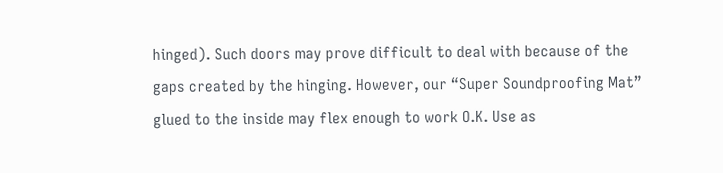hinged). Such doors may prove difficult to deal with because of the gaps created by the hinging. However, our “Super Soundproofing Mat” glued to the inside may flex enough to work O.K. Use as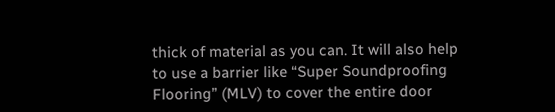thick of material as you can. It will also help to use a barrier like “Super Soundproofing Flooring” (MLV) to cover the entire door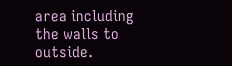area including the walls to outside.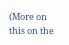(More on this on the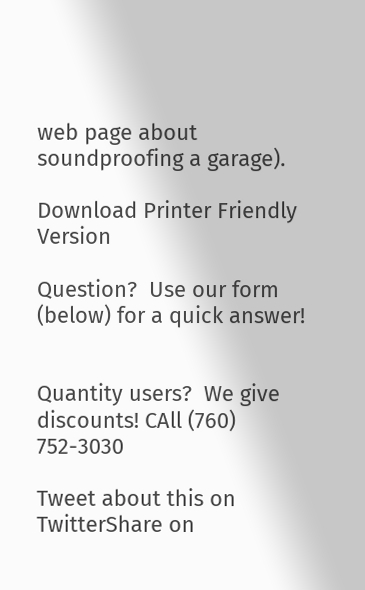web page about soundproofing a garage).

Download Printer Friendly Version

Question?  Use our form (below) for a quick answer!


Quantity users?  We give discounts! CAll (760) 752-3030

Tweet about this on TwitterShare on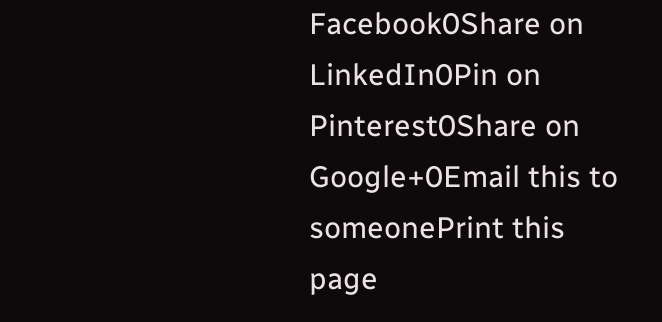Facebook0Share on LinkedIn0Pin on Pinterest0Share on Google+0Email this to someonePrint this page